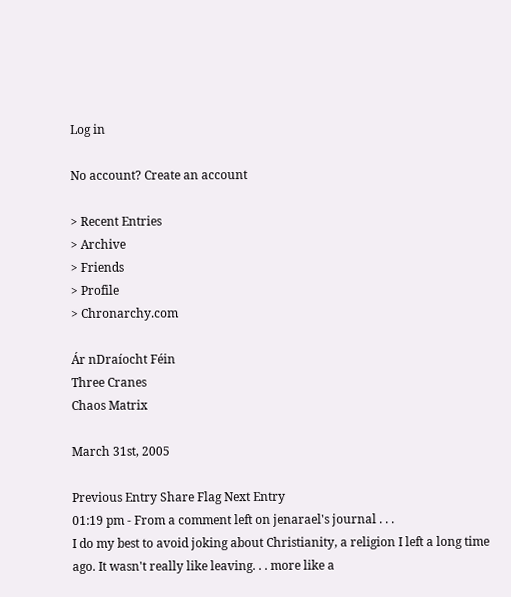Log in

No account? Create an account

> Recent Entries
> Archive
> Friends
> Profile
> Chronarchy.com

Ár nDraíocht Féin
Three Cranes
Chaos Matrix

March 31st, 2005

Previous Entry Share Flag Next Entry
01:19 pm - From a comment left on jenarael's journal . . .
I do my best to avoid joking about Christianity, a religion I left a long time ago. It wasn't really like leaving. . . more like a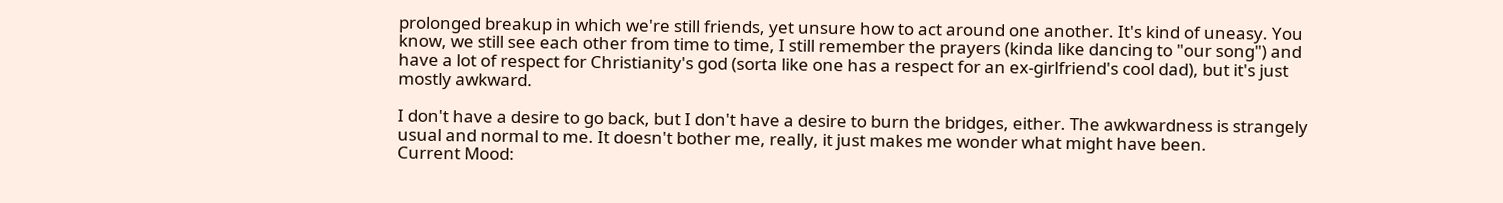prolonged breakup in which we're still friends, yet unsure how to act around one another. It's kind of uneasy. You know, we still see each other from time to time, I still remember the prayers (kinda like dancing to "our song") and have a lot of respect for Christianity's god (sorta like one has a respect for an ex-girlfriend's cool dad), but it's just mostly awkward.

I don't have a desire to go back, but I don't have a desire to burn the bridges, either. The awkwardness is strangely usual and normal to me. It doesn't bother me, really, it just makes me wonder what might have been.
Current Mood: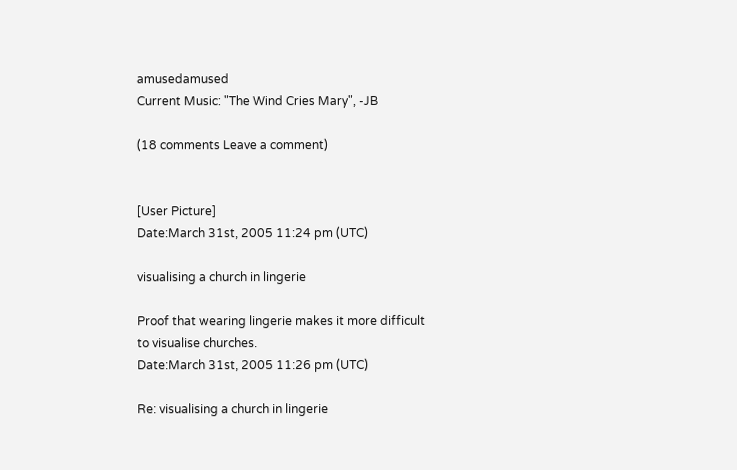amusedamused
Current Music: "The Wind Cries Mary", -JB

(18 comments Leave a comment)


[User Picture]
Date:March 31st, 2005 11:24 pm (UTC)

visualising a church in lingerie

Proof that wearing lingerie makes it more difficult to visualise churches.
Date:March 31st, 2005 11:26 pm (UTC)

Re: visualising a church in lingerie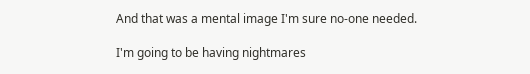And that was a mental image I'm sure no-one needed.

I'm going to be having nightmares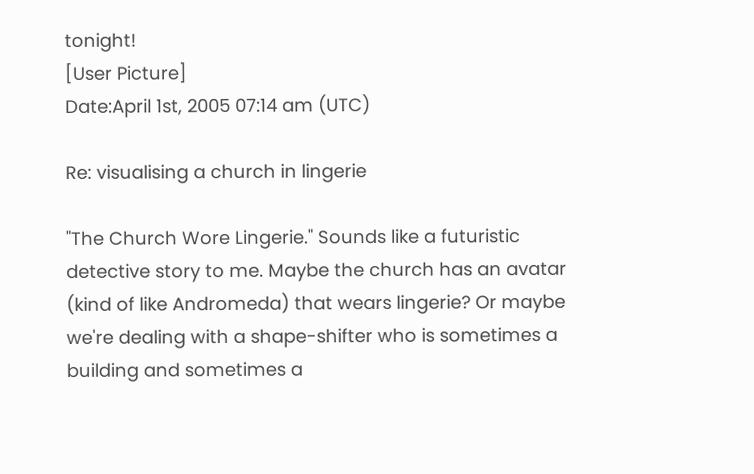tonight!
[User Picture]
Date:April 1st, 2005 07:14 am (UTC)

Re: visualising a church in lingerie

"The Church Wore Lingerie." Sounds like a futuristic detective story to me. Maybe the church has an avatar (kind of like Andromeda) that wears lingerie? Or maybe we're dealing with a shape-shifter who is sometimes a building and sometimes a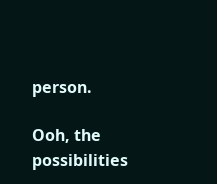person.

Ooh, the possibilities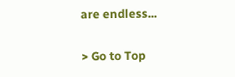are endless...

> Go to Top